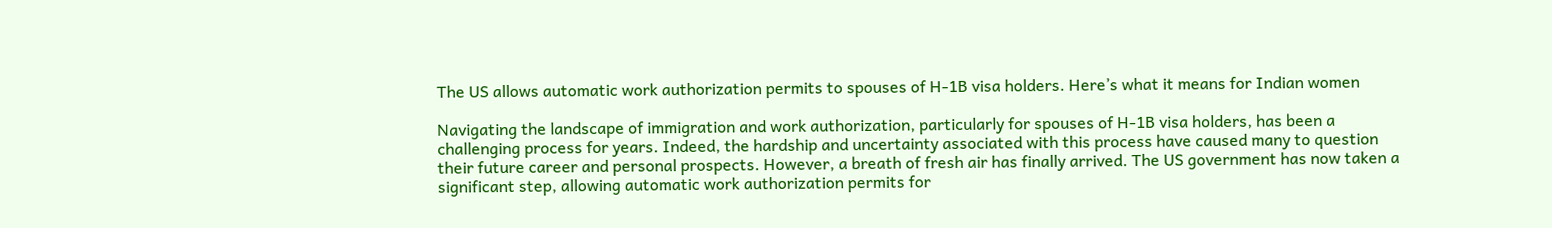The US allows automatic work authorization permits to spouses of H-1B visa holders. Here’s what it means for Indian women

Navigating the landscape of immigration and work authorization, particularly for spouses of H-1B visa holders, has been a challenging process for years. Indeed, the hardship and uncertainty associated with this process have caused many to question their future career and personal prospects. However, a breath of fresh air has finally arrived. The US government has now taken a significant step, allowing automatic work authorization permits for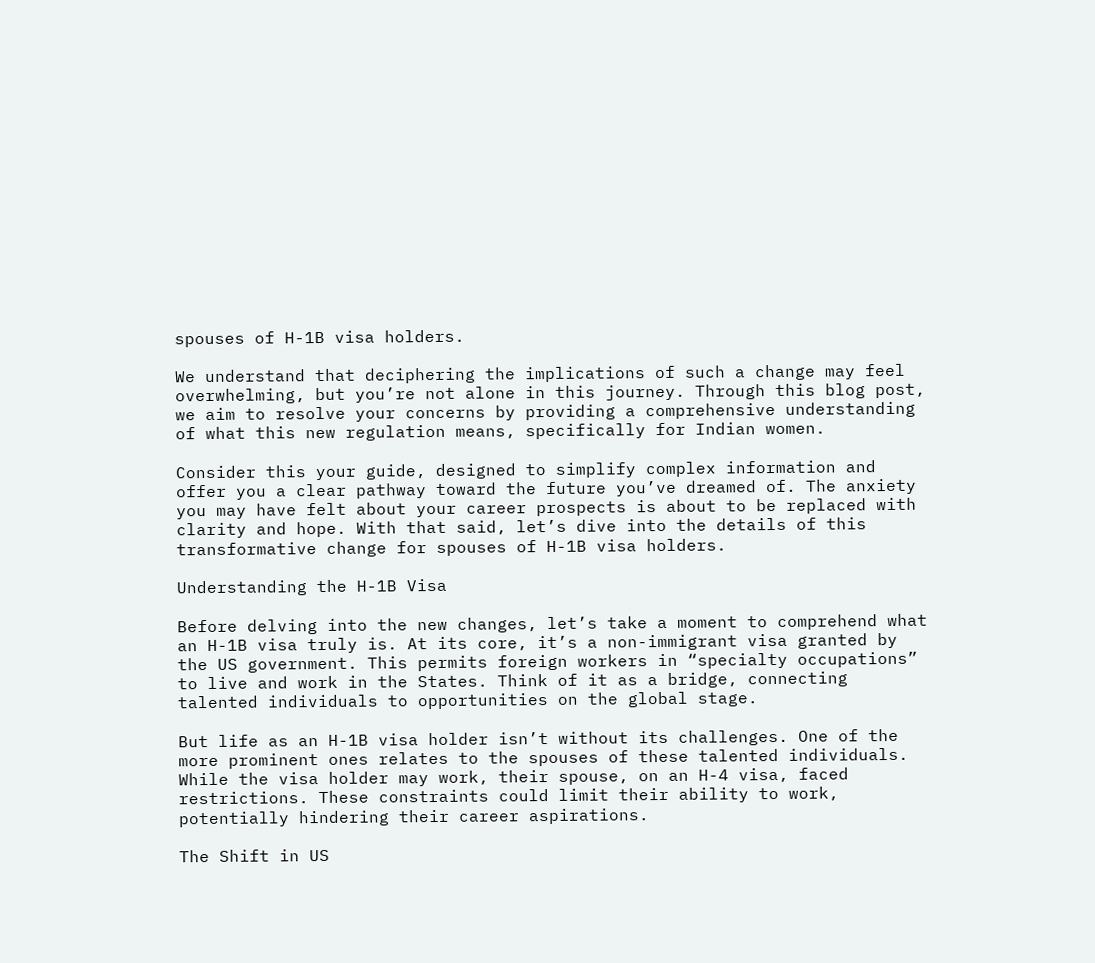spouses of H-1B visa holders.

We understand that deciphering the implications of such a change may feel overwhelming, but you’re not alone in this journey. Through this blog post, we aim to resolve your concerns by providing a comprehensive understanding of what this new regulation means, specifically for Indian women.

Consider this your guide, designed to simplify complex information and offer you a clear pathway toward the future you’ve dreamed of. The anxiety you may have felt about your career prospects is about to be replaced with clarity and hope. With that said, let’s dive into the details of this transformative change for spouses of H-1B visa holders.

Understanding the H-1B Visa

Before delving into the new changes, let’s take a moment to comprehend what an H-1B visa truly is. At its core, it’s a non-immigrant visa granted by the US government. This permits foreign workers in “specialty occupations” to live and work in the States. Think of it as a bridge, connecting talented individuals to opportunities on the global stage.

But life as an H-1B visa holder isn’t without its challenges. One of the more prominent ones relates to the spouses of these talented individuals. While the visa holder may work, their spouse, on an H-4 visa, faced restrictions. These constraints could limit their ability to work, potentially hindering their career aspirations.

The Shift in US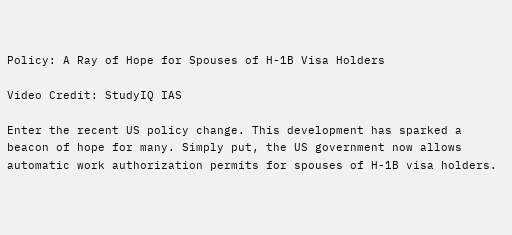Policy: A Ray of Hope for Spouses of H-1B Visa Holders

Video Credit: StudyIQ IAS

Enter the recent US policy change. This development has sparked a beacon of hope for many. Simply put, the US government now allows automatic work authorization permits for spouses of H-1B visa holders.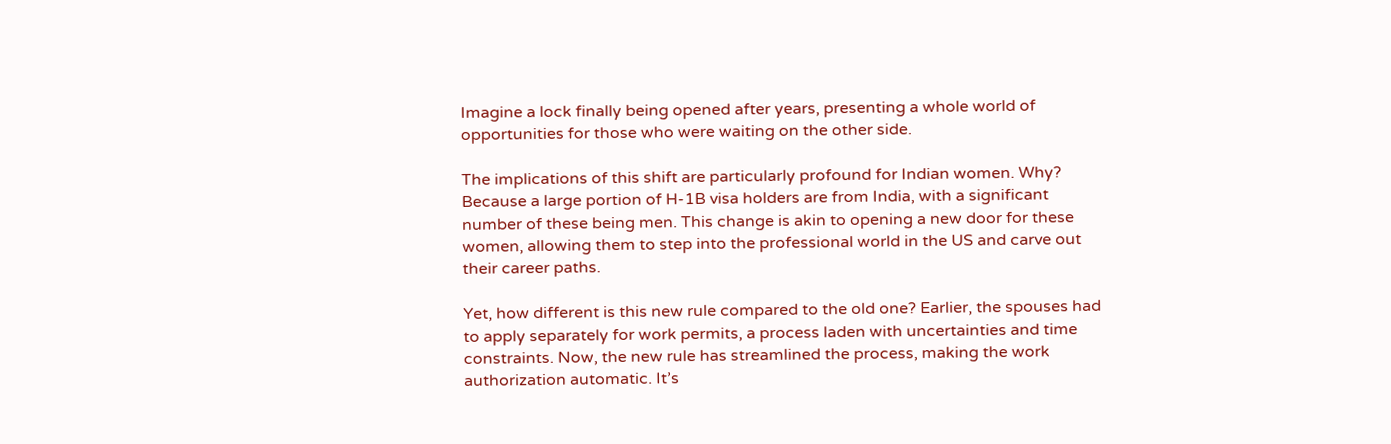Imagine a lock finally being opened after years, presenting a whole world of opportunities for those who were waiting on the other side.

The implications of this shift are particularly profound for Indian women. Why? Because a large portion of H-1B visa holders are from India, with a significant number of these being men. This change is akin to opening a new door for these women, allowing them to step into the professional world in the US and carve out their career paths.

Yet, how different is this new rule compared to the old one? Earlier, the spouses had to apply separately for work permits, a process laden with uncertainties and time constraints. Now, the new rule has streamlined the process, making the work authorization automatic. It’s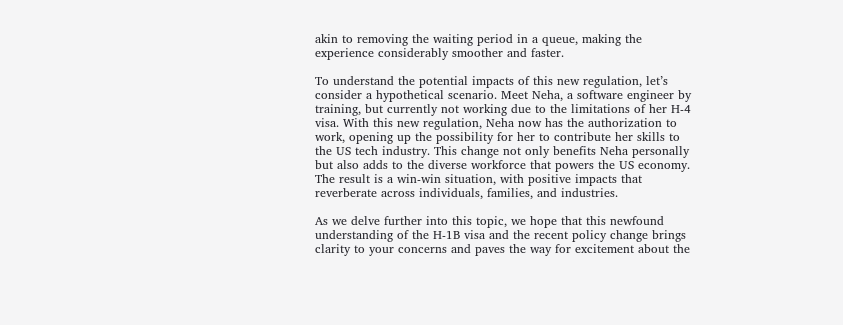akin to removing the waiting period in a queue, making the experience considerably smoother and faster.

To understand the potential impacts of this new regulation, let’s consider a hypothetical scenario. Meet Neha, a software engineer by training, but currently not working due to the limitations of her H-4 visa. With this new regulation, Neha now has the authorization to work, opening up the possibility for her to contribute her skills to the US tech industry. This change not only benefits Neha personally but also adds to the diverse workforce that powers the US economy. The result is a win-win situation, with positive impacts that reverberate across individuals, families, and industries.

As we delve further into this topic, we hope that this newfound understanding of the H-1B visa and the recent policy change brings clarity to your concerns and paves the way for excitement about the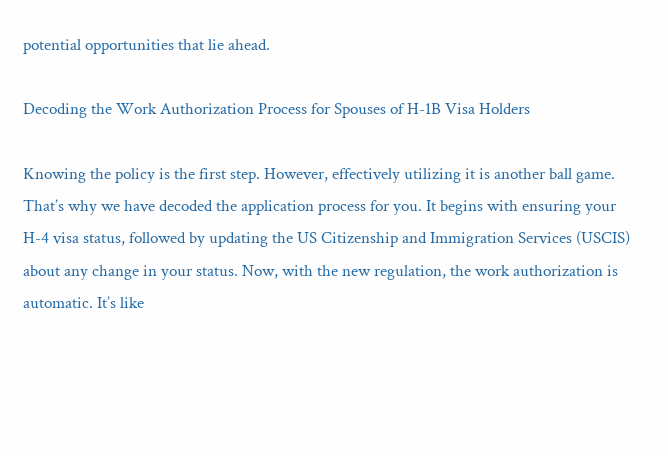potential opportunities that lie ahead.

Decoding the Work Authorization Process for Spouses of H-1B Visa Holders

Knowing the policy is the first step. However, effectively utilizing it is another ball game. That’s why we have decoded the application process for you. It begins with ensuring your H-4 visa status, followed by updating the US Citizenship and Immigration Services (USCIS) about any change in your status. Now, with the new regulation, the work authorization is automatic. It’s like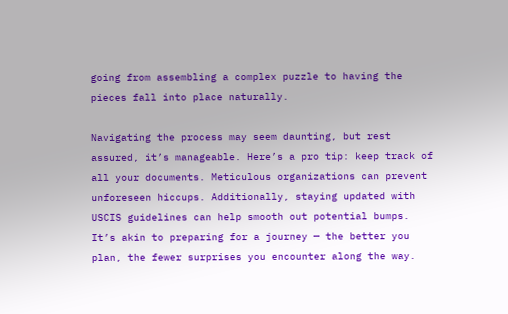going from assembling a complex puzzle to having the pieces fall into place naturally.

Navigating the process may seem daunting, but rest assured, it’s manageable. Here’s a pro tip: keep track of all your documents. Meticulous organizations can prevent unforeseen hiccups. Additionally, staying updated with USCIS guidelines can help smooth out potential bumps. It’s akin to preparing for a journey — the better you plan, the fewer surprises you encounter along the way.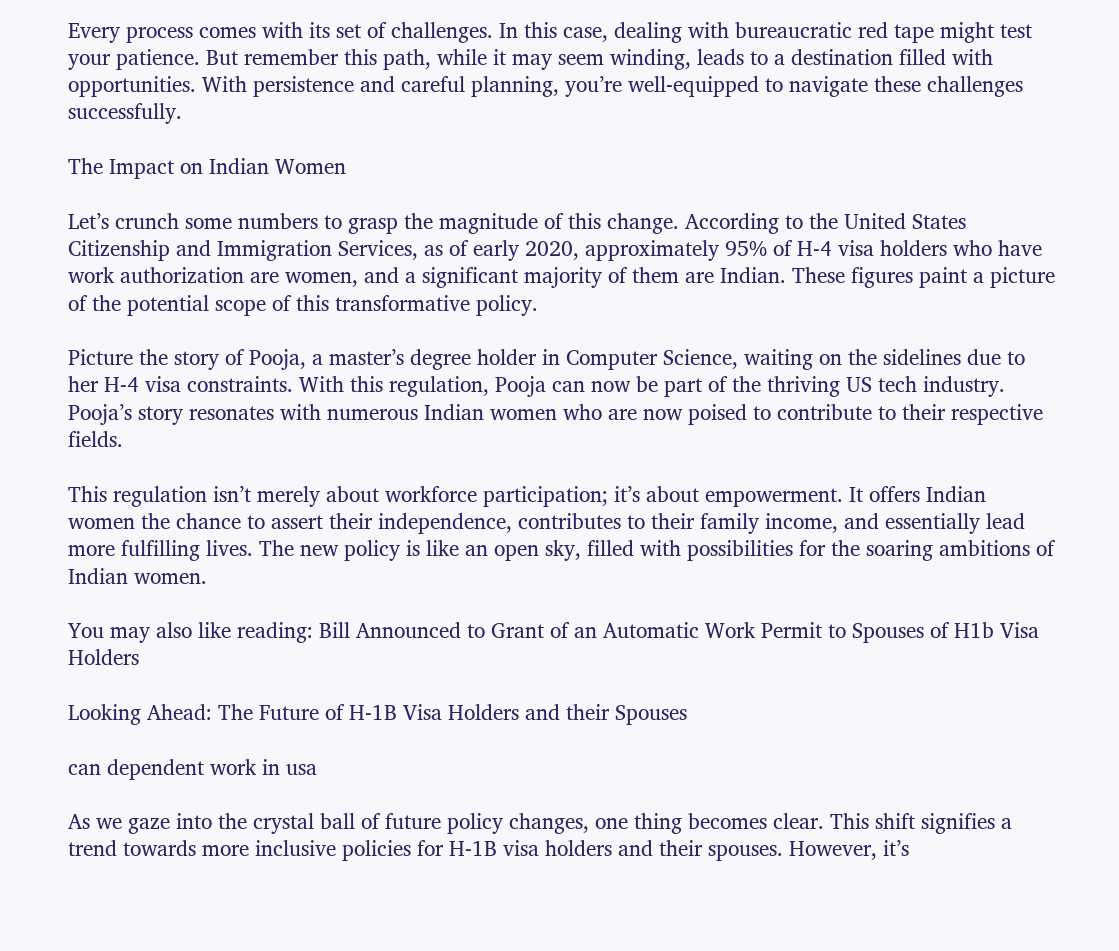Every process comes with its set of challenges. In this case, dealing with bureaucratic red tape might test your patience. But remember this path, while it may seem winding, leads to a destination filled with opportunities. With persistence and careful planning, you’re well-equipped to navigate these challenges successfully.

The Impact on Indian Women

Let’s crunch some numbers to grasp the magnitude of this change. According to the United States Citizenship and Immigration Services, as of early 2020, approximately 95% of H-4 visa holders who have work authorization are women, and a significant majority of them are Indian. These figures paint a picture of the potential scope of this transformative policy.

Picture the story of Pooja, a master’s degree holder in Computer Science, waiting on the sidelines due to her H-4 visa constraints. With this regulation, Pooja can now be part of the thriving US tech industry. Pooja’s story resonates with numerous Indian women who are now poised to contribute to their respective fields.

This regulation isn’t merely about workforce participation; it’s about empowerment. It offers Indian women the chance to assert their independence, contributes to their family income, and essentially lead more fulfilling lives. The new policy is like an open sky, filled with possibilities for the soaring ambitions of Indian women.

You may also like reading: Bill Announced to Grant of an Automatic Work Permit to Spouses of H1b Visa Holders

Looking Ahead: The Future of H-1B Visa Holders and their Spouses

can dependent work in usa

As we gaze into the crystal ball of future policy changes, one thing becomes clear. This shift signifies a trend towards more inclusive policies for H-1B visa holders and their spouses. However, it’s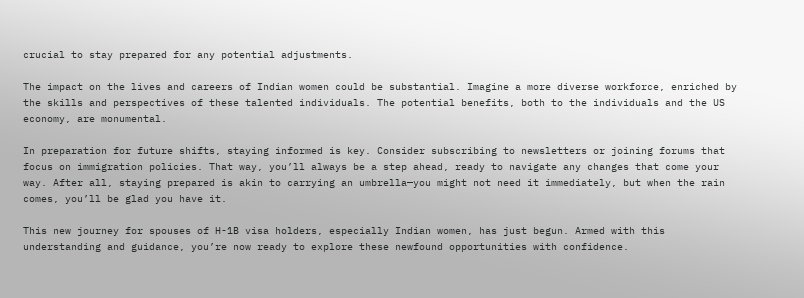crucial to stay prepared for any potential adjustments.

The impact on the lives and careers of Indian women could be substantial. Imagine a more diverse workforce, enriched by the skills and perspectives of these talented individuals. The potential benefits, both to the individuals and the US economy, are monumental.

In preparation for future shifts, staying informed is key. Consider subscribing to newsletters or joining forums that focus on immigration policies. That way, you’ll always be a step ahead, ready to navigate any changes that come your way. After all, staying prepared is akin to carrying an umbrella—you might not need it immediately, but when the rain comes, you’ll be glad you have it.

This new journey for spouses of H-1B visa holders, especially Indian women, has just begun. Armed with this understanding and guidance, you’re now ready to explore these newfound opportunities with confidence.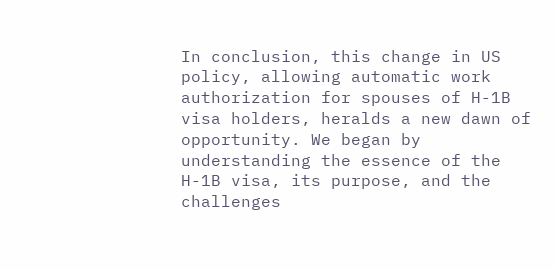In conclusion, this change in US policy, allowing automatic work authorization for spouses of H-1B visa holders, heralds a new dawn of opportunity. We began by understanding the essence of the H-1B visa, its purpose, and the challenges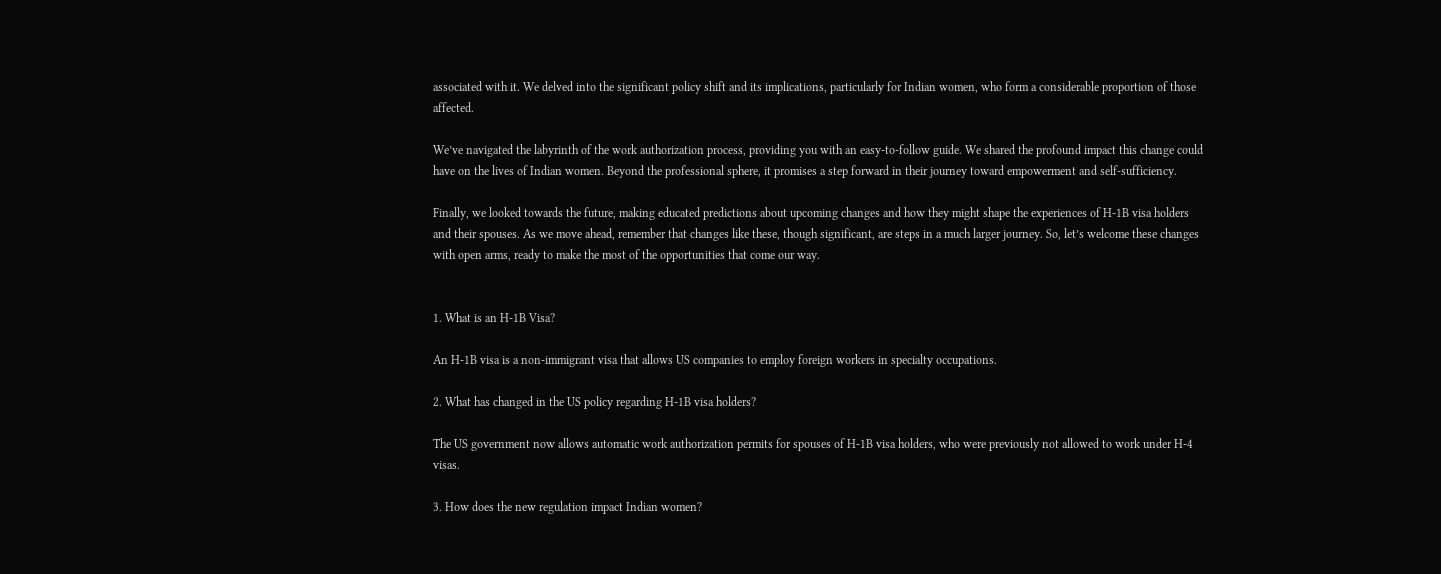associated with it. We delved into the significant policy shift and its implications, particularly for Indian women, who form a considerable proportion of those affected.

We’ve navigated the labyrinth of the work authorization process, providing you with an easy-to-follow guide. We shared the profound impact this change could have on the lives of Indian women. Beyond the professional sphere, it promises a step forward in their journey toward empowerment and self-sufficiency.

Finally, we looked towards the future, making educated predictions about upcoming changes and how they might shape the experiences of H-1B visa holders and their spouses. As we move ahead, remember that changes like these, though significant, are steps in a much larger journey. So, let’s welcome these changes with open arms, ready to make the most of the opportunities that come our way.


1. What is an H-1B Visa?

An H-1B visa is a non-immigrant visa that allows US companies to employ foreign workers in specialty occupations.

2. What has changed in the US policy regarding H-1B visa holders?

The US government now allows automatic work authorization permits for spouses of H-1B visa holders, who were previously not allowed to work under H-4 visas.

3. How does the new regulation impact Indian women?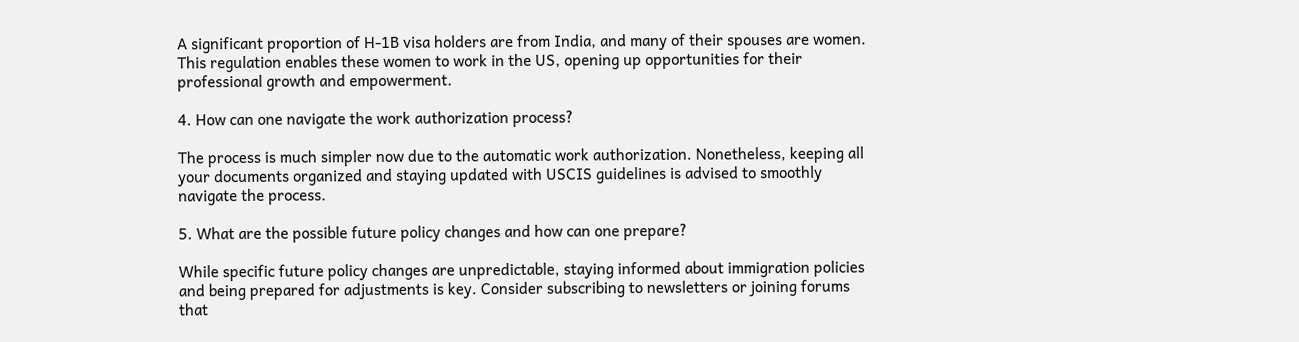A significant proportion of H-1B visa holders are from India, and many of their spouses are women. This regulation enables these women to work in the US, opening up opportunities for their professional growth and empowerment.

4. How can one navigate the work authorization process?

The process is much simpler now due to the automatic work authorization. Nonetheless, keeping all your documents organized and staying updated with USCIS guidelines is advised to smoothly navigate the process.

5. What are the possible future policy changes and how can one prepare?

While specific future policy changes are unpredictable, staying informed about immigration policies and being prepared for adjustments is key. Consider subscribing to newsletters or joining forums that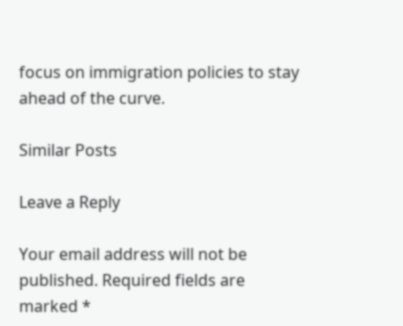focus on immigration policies to stay ahead of the curve.

Similar Posts

Leave a Reply

Your email address will not be published. Required fields are marked *